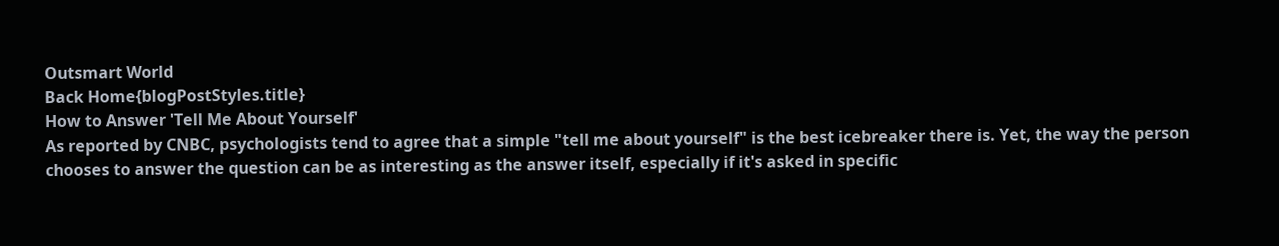Outsmart World
Back Home{blogPostStyles.title}
How to Answer 'Tell Me About Yourself'
As reported by CNBC, psychologists tend to agree that a simple "tell me about yourself" is the best icebreaker there is. Yet, the way the person chooses to answer the question can be as interesting as the answer itself, especially if it's asked in specific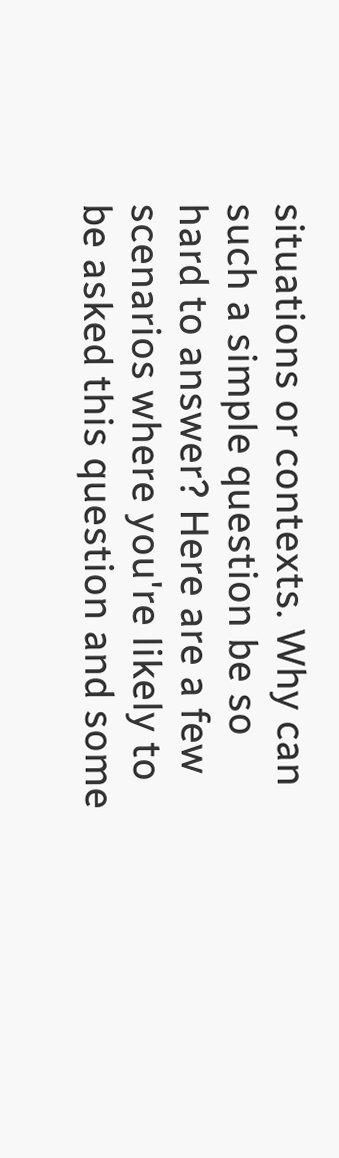situations or contexts. Why can such a simple question be so hard to answer? Here are a few scenarios where you're likely to be asked this question and some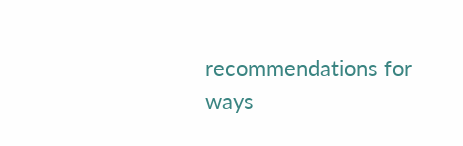recommendations for ways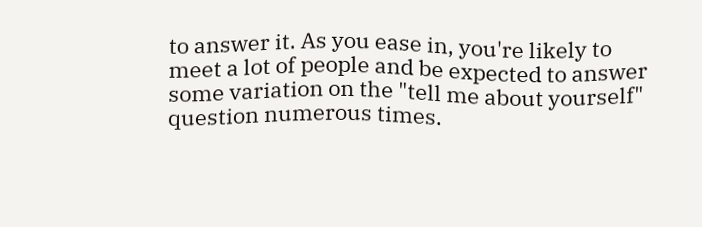to answer it. As you ease in, you're likely to meet a lot of people and be expected to answer some variation on the "tell me about yourself" question numerous times.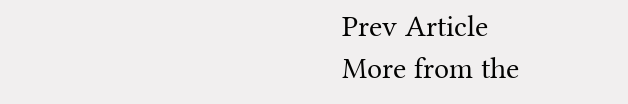Prev Article
More from the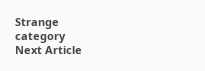Strange category
Next Article